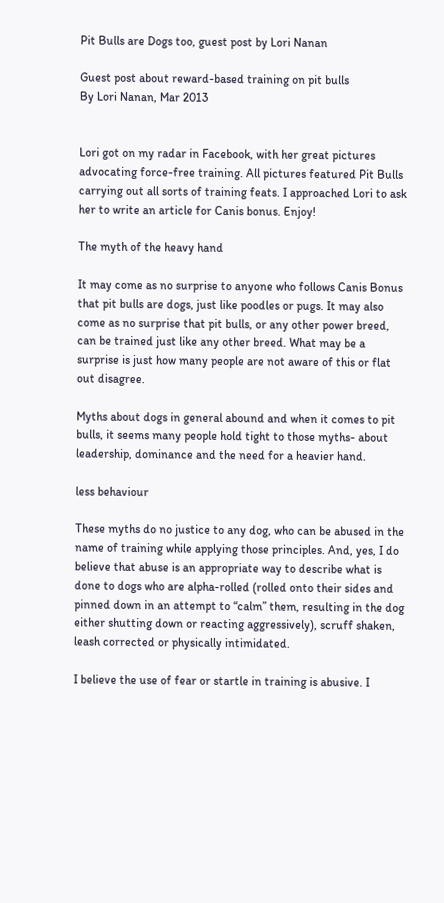Pit Bulls are Dogs too, guest post by Lori Nanan

Guest post about reward-based training on pit bulls
By Lori Nanan, Mar 2013


Lori got on my radar in Facebook, with her great pictures advocating force-free training. All pictures featured Pit Bulls carrying out all sorts of training feats. I approached Lori to ask her to write an article for Canis bonus. Enjoy!

The myth of the heavy hand

It may come as no surprise to anyone who follows Canis Bonus that pit bulls are dogs, just like poodles or pugs. It may also come as no surprise that pit bulls, or any other power breed, can be trained just like any other breed. What may be a surprise is just how many people are not aware of this or flat out disagree.

Myths about dogs in general abound and when it comes to pit bulls, it seems many people hold tight to those myths- about leadership, dominance and the need for a heavier hand.

less behaviour

These myths do no justice to any dog, who can be abused in the name of training while applying those principles. And, yes, I do believe that abuse is an appropriate way to describe what is done to dogs who are alpha-rolled (rolled onto their sides and pinned down in an attempt to “calm” them, resulting in the dog either shutting down or reacting aggressively), scruff shaken, leash corrected or physically intimidated.

I believe the use of fear or startle in training is abusive. I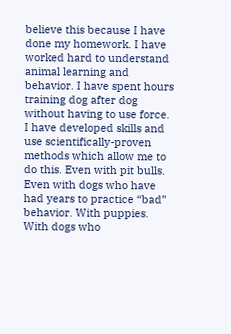believe this because I have done my homework. I have worked hard to understand animal learning and behavior. I have spent hours training dog after dog without having to use force. I have developed skills and use scientifically-proven methods which allow me to do this. Even with pit bulls. Even with dogs who have had years to practice “bad” behavior. With puppies. With dogs who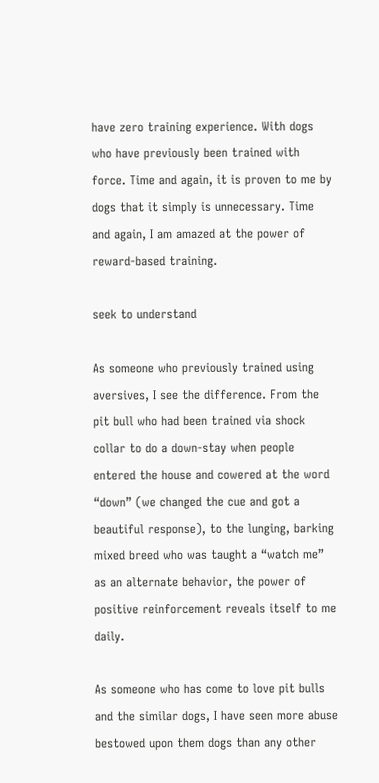have zero training experience. With dogs who have previously been trained with force. Time and again, it is proven to me by dogs that it simply is unnecessary. Time and again, I am amazed at the power of reward-based training.

seek to understand

As someone who previously trained using aversives, I see the difference. From the pit bull who had been trained via shock collar to do a down-stay when people entered the house and cowered at the word “down” (we changed the cue and got a beautiful response), to the lunging, barking mixed breed who was taught a “watch me” as an alternate behavior, the power of positive reinforcement reveals itself to me daily.

As someone who has come to love pit bulls and the similar dogs, I have seen more abuse bestowed upon them dogs than any other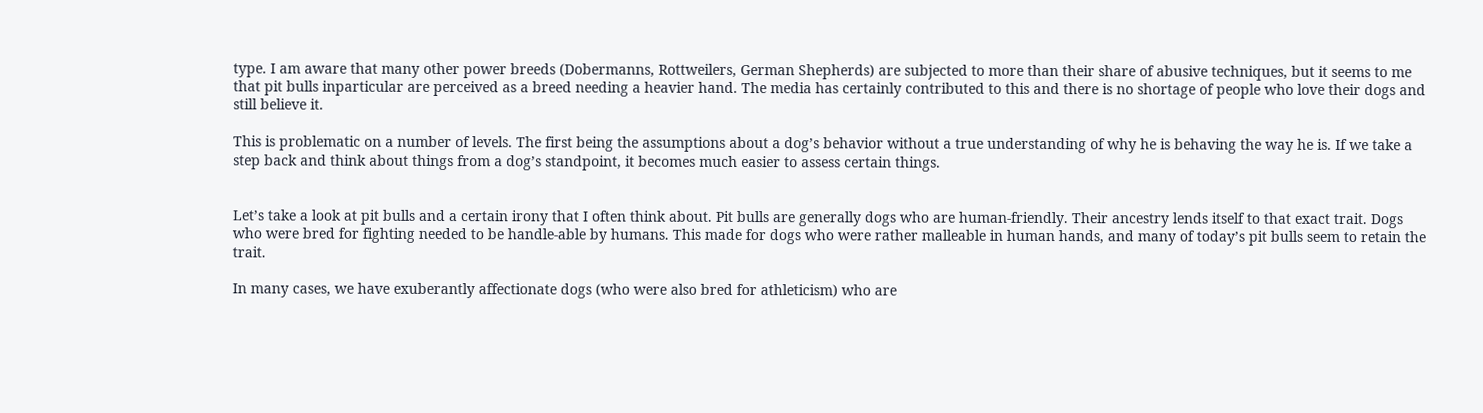type. I am aware that many other power breeds (Dobermanns, Rottweilers, German Shepherds) are subjected to more than their share of abusive techniques, but it seems to me that pit bulls inparticular are perceived as a breed needing a heavier hand. The media has certainly contributed to this and there is no shortage of people who love their dogs and still believe it.

This is problematic on a number of levels. The first being the assumptions about a dog’s behavior without a true understanding of why he is behaving the way he is. If we take a step back and think about things from a dog’s standpoint, it becomes much easier to assess certain things.


Let’s take a look at pit bulls and a certain irony that I often think about. Pit bulls are generally dogs who are human-friendly. Their ancestry lends itself to that exact trait. Dogs who were bred for fighting needed to be handle-able by humans. This made for dogs who were rather malleable in human hands, and many of today’s pit bulls seem to retain the trait.

In many cases, we have exuberantly affectionate dogs (who were also bred for athleticism) who are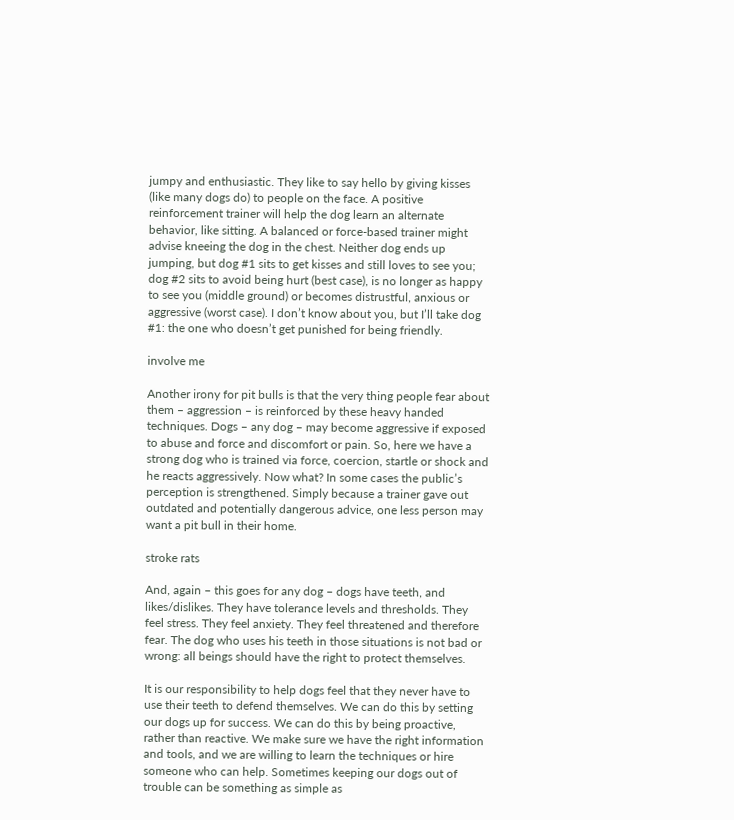jumpy and enthusiastic. They like to say hello by giving kisses (like many dogs do) to people on the face. A positive reinforcement trainer will help the dog learn an alternate behavior, like sitting. A balanced or force-based trainer might advise kneeing the dog in the chest. Neither dog ends up jumping, but dog #1 sits to get kisses and still loves to see you; dog #2 sits to avoid being hurt (best case), is no longer as happy to see you (middle ground) or becomes distrustful, anxious or aggressive (worst case). I don’t know about you, but I’ll take dog #1: the one who doesn’t get punished for being friendly.

involve me

Another irony for pit bulls is that the very thing people fear about them – aggression – is reinforced by these heavy handed techniques. Dogs – any dog – may become aggressive if exposed to abuse and force and discomfort or pain. So, here we have a strong dog who is trained via force, coercion, startle or shock and he reacts aggressively. Now what? In some cases the public’s perception is strengthened. Simply because a trainer gave out outdated and potentially dangerous advice, one less person may want a pit bull in their home.

stroke rats

And, again – this goes for any dog – dogs have teeth, and likes/dislikes. They have tolerance levels and thresholds. They feel stress. They feel anxiety. They feel threatened and therefore fear. The dog who uses his teeth in those situations is not bad or wrong: all beings should have the right to protect themselves.

It is our responsibility to help dogs feel that they never have to use their teeth to defend themselves. We can do this by setting our dogs up for success. We can do this by being proactive, rather than reactive. We make sure we have the right information and tools, and we are willing to learn the techniques or hire someone who can help. Sometimes keeping our dogs out of trouble can be something as simple as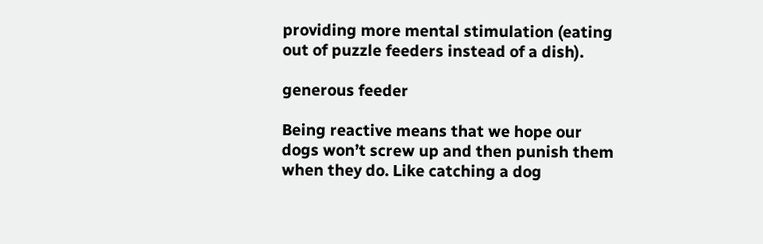providing more mental stimulation (eating out of puzzle feeders instead of a dish).

generous feeder

Being reactive means that we hope our dogs won’t screw up and then punish them when they do. Like catching a dog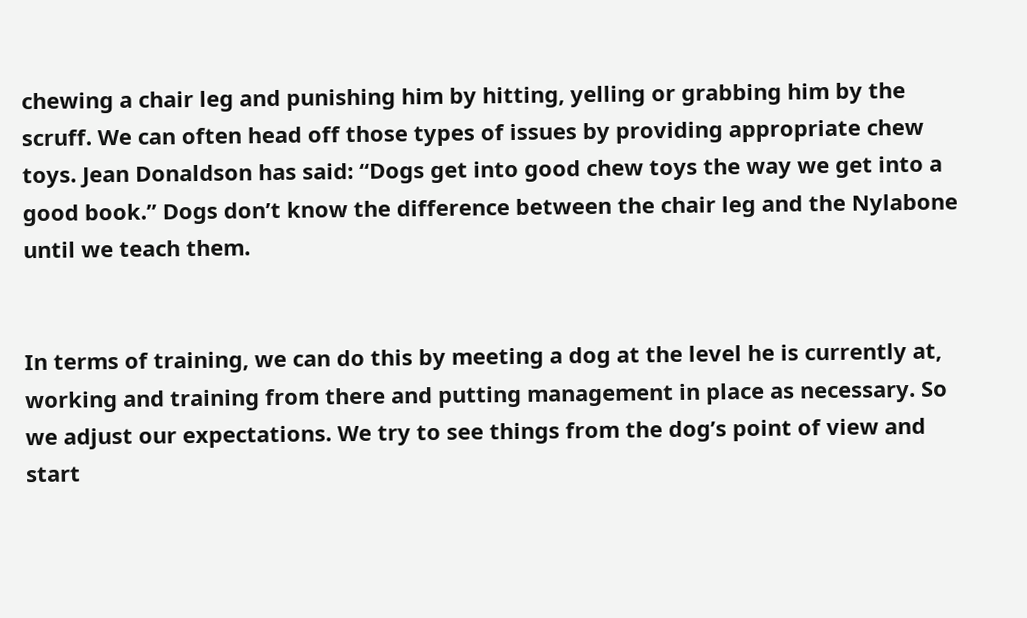chewing a chair leg and punishing him by hitting, yelling or grabbing him by the scruff. We can often head off those types of issues by providing appropriate chew toys. Jean Donaldson has said: “Dogs get into good chew toys the way we get into a good book.” Dogs don’t know the difference between the chair leg and the Nylabone until we teach them.


In terms of training, we can do this by meeting a dog at the level he is currently at, working and training from there and putting management in place as necessary. So we adjust our expectations. We try to see things from the dog’s point of view and start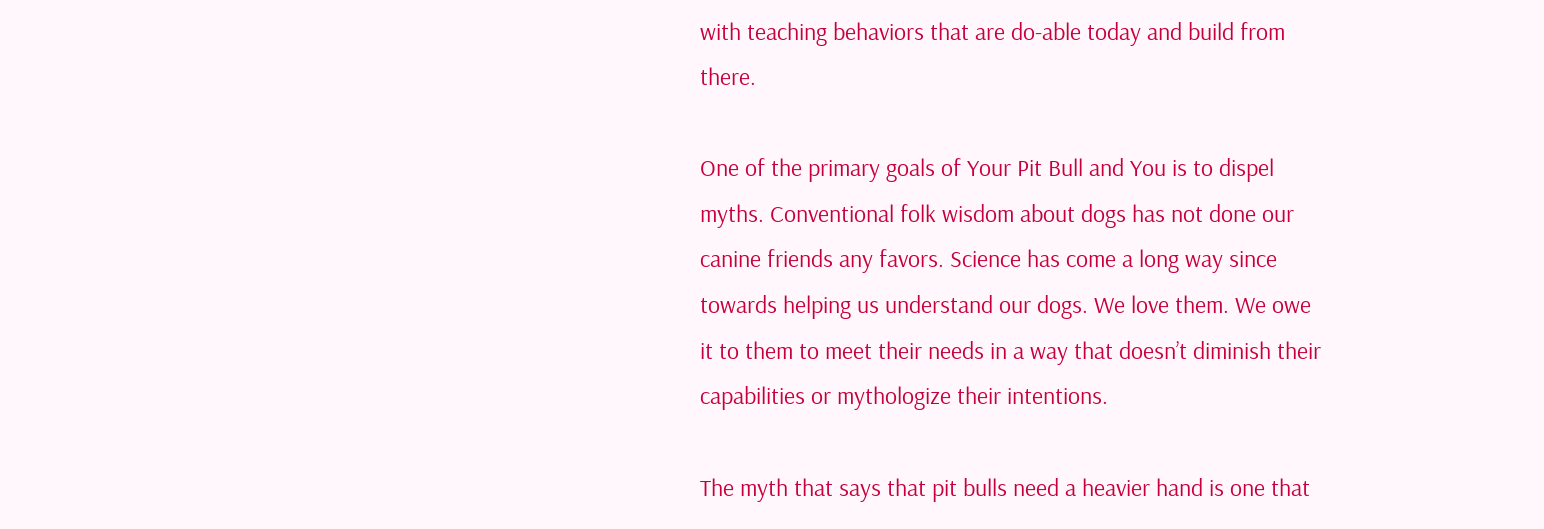with teaching behaviors that are do-able today and build from there.

One of the primary goals of Your Pit Bull and You is to dispel myths. Conventional folk wisdom about dogs has not done our canine friends any favors. Science has come a long way since towards helping us understand our dogs. We love them. We owe it to them to meet their needs in a way that doesn’t diminish their capabilities or mythologize their intentions.

The myth that says that pit bulls need a heavier hand is one that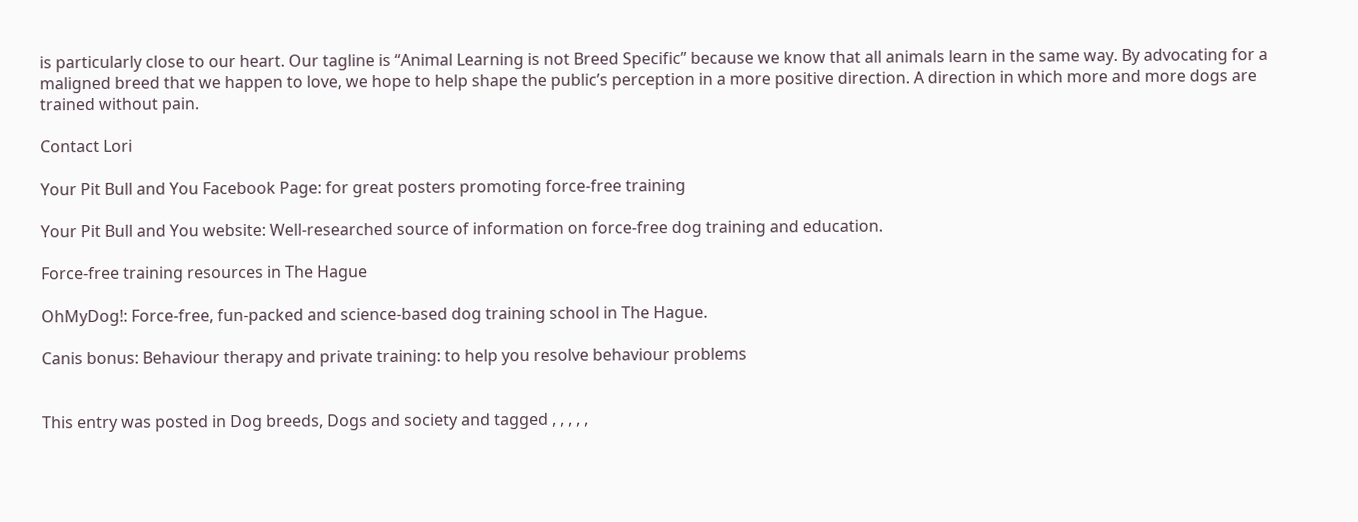is particularly close to our heart. Our tagline is “Animal Learning is not Breed Specific” because we know that all animals learn in the same way. By advocating for a maligned breed that we happen to love, we hope to help shape the public’s perception in a more positive direction. A direction in which more and more dogs are trained without pain.

Contact Lori

Your Pit Bull and You Facebook Page: for great posters promoting force-free training

Your Pit Bull and You website: Well-researched source of information on force-free dog training and education.

Force-free training resources in The Hague

OhMyDog!: Force-free, fun-packed and science-based dog training school in The Hague.

Canis bonus: Behaviour therapy and private training: to help you resolve behaviour problems


This entry was posted in Dog breeds, Dogs and society and tagged , , , , ,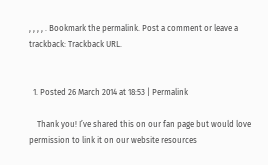, , , , . Bookmark the permalink. Post a comment or leave a trackback: Trackback URL.


  1. Posted 26 March 2014 at 18:53 | Permalink

    Thank you! I’ve shared this on our fan page but would love permission to link it on our website resources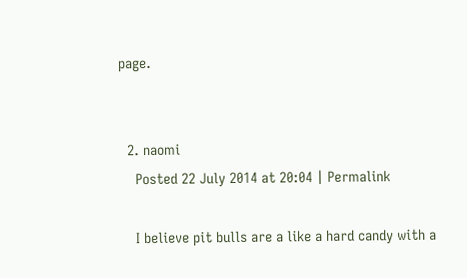page.


  2. naomi
    Posted 22 July 2014 at 20:04 | Permalink

    I believe pit bulls are a like a hard candy with a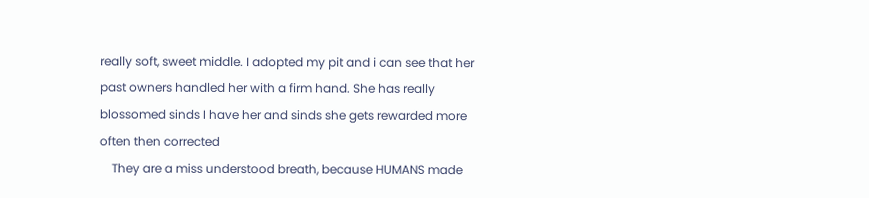really soft, sweet middle. I adopted my pit and i can see that her past owners handled her with a firm hand. She has really blossomed sinds I have her and sinds she gets rewarded more often then corrected
    They are a miss understood breath, because HUMANS made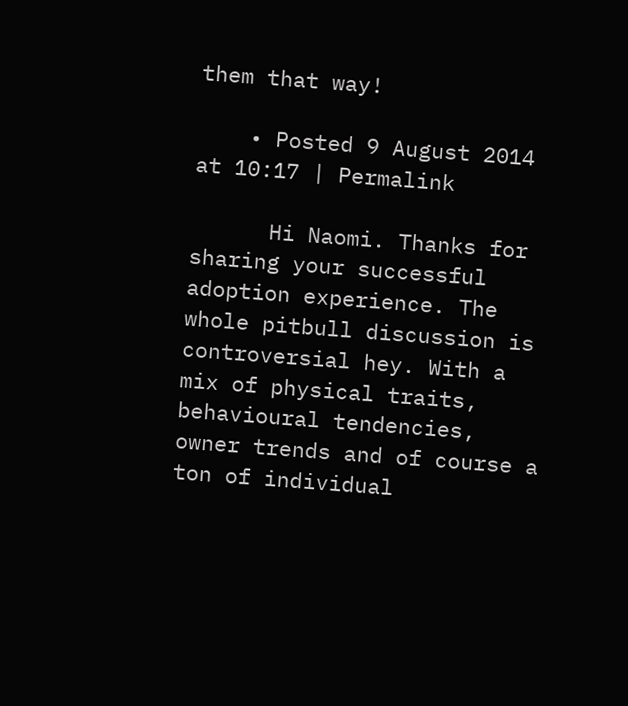them that way!

    • Posted 9 August 2014 at 10:17 | Permalink

      Hi Naomi. Thanks for sharing your successful adoption experience. The whole pitbull discussion is controversial hey. With a mix of physical traits, behavioural tendencies, owner trends and of course a ton of individual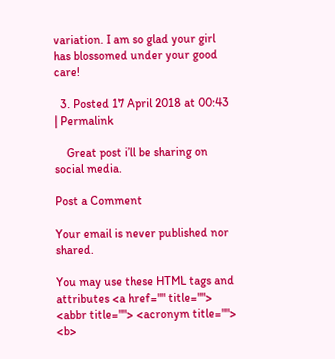variation. I am so glad your girl has blossomed under your good care!

  3. Posted 17 April 2018 at 00:43 | Permalink

    Great post i’ll be sharing on social media.

Post a Comment

Your email is never published nor shared.

You may use these HTML tags and attributes <a href="" title=""> <abbr title=""> <acronym title=""> <b>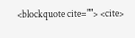<blockquote cite=""> <cite>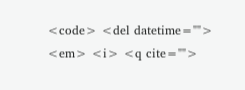<code> <del datetime=""> <em> <i> <q cite="">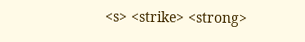<s> <strike> <strong>